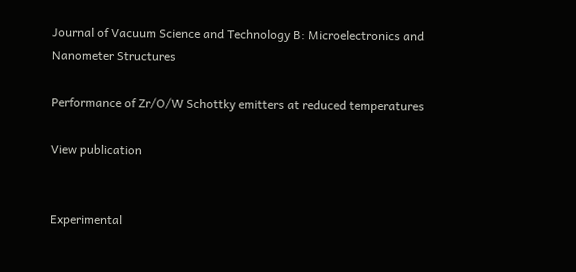Journal of Vacuum Science and Technology B: Microelectronics and Nanometer Structures

Performance of Zr/O/W Schottky emitters at reduced temperatures

View publication


Experimental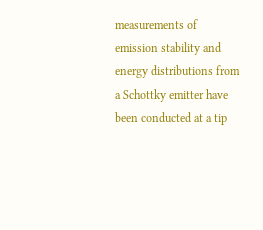measurements of emission stability and energy distributions from a Schottky emitter have been conducted at a tip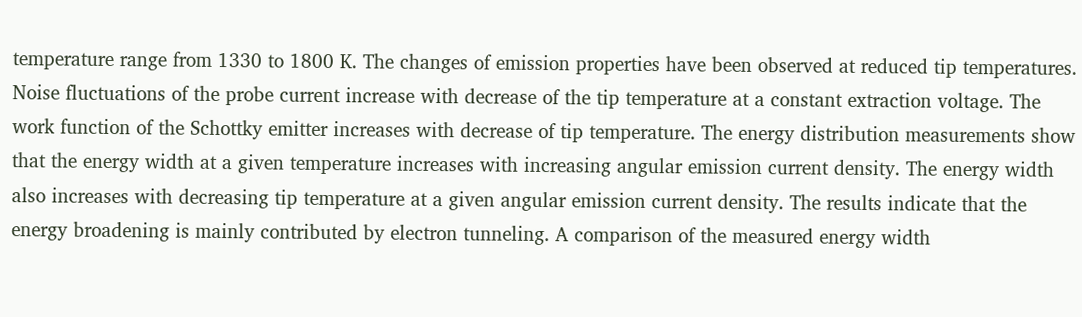temperature range from 1330 to 1800 K. The changes of emission properties have been observed at reduced tip temperatures. Noise fluctuations of the probe current increase with decrease of the tip temperature at a constant extraction voltage. The work function of the Schottky emitter increases with decrease of tip temperature. The energy distribution measurements show that the energy width at a given temperature increases with increasing angular emission current density. The energy width also increases with decreasing tip temperature at a given angular emission current density. The results indicate that the energy broadening is mainly contributed by electron tunneling. A comparison of the measured energy width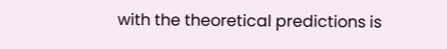with the theoretical predictions is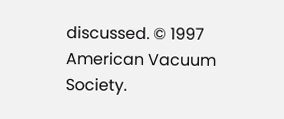discussed. © 1997 American Vacuum Society.